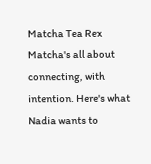Matcha Tea Rex
Matcha's all about connecting, with intention. Here's what Nadia wants to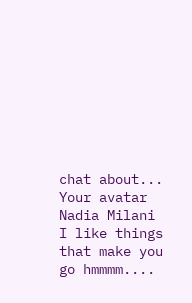chat about...
Your avatar
Nadia Milani
I like things that make you go hmmmm....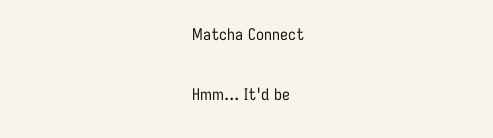Matcha Connect

Hmm... It'd be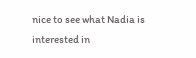nice to see what Nadia is interested in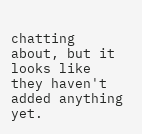chatting about, but it looks like they haven't added anything yet.